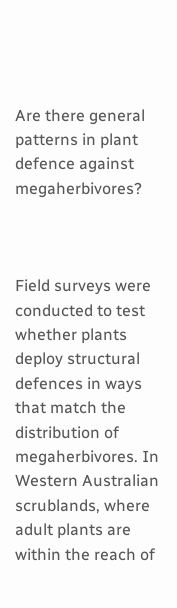Are there general patterns in plant defence against megaherbivores?



Field surveys were conducted to test whether plants deploy structural defences in ways that match the distribution of megaherbivores. In Western Australian scrublands, where adult plants are within the reach of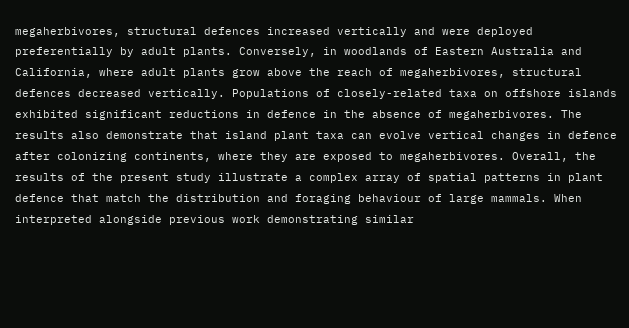megaherbivores, structural defences increased vertically and were deployed preferentially by adult plants. Conversely, in woodlands of Eastern Australia and California, where adult plants grow above the reach of megaherbivores, structural defences decreased vertically. Populations of closely-related taxa on offshore islands exhibited significant reductions in defence in the absence of megaherbivores. The results also demonstrate that island plant taxa can evolve vertical changes in defence after colonizing continents, where they are exposed to megaherbivores. Overall, the results of the present study illustrate a complex array of spatial patterns in plant defence that match the distribution and foraging behaviour of large mammals. When interpreted alongside previous work demonstrating similar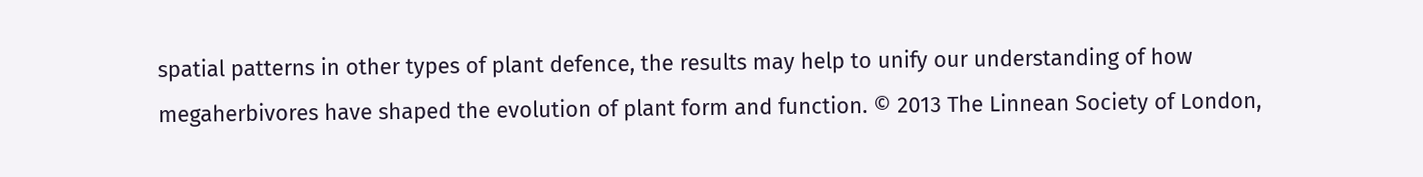spatial patterns in other types of plant defence, the results may help to unify our understanding of how megaherbivores have shaped the evolution of plant form and function. © 2013 The Linnean Society of London,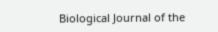Biological Journal of the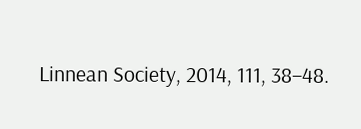Linnean Society, 2014, 111, 38–48.